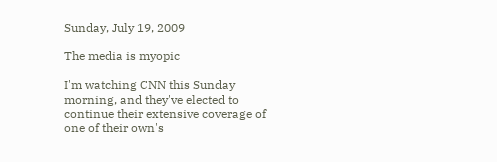Sunday, July 19, 2009

The media is myopic

I'm watching CNN this Sunday morning, and they've elected to continue their extensive coverage of one of their own's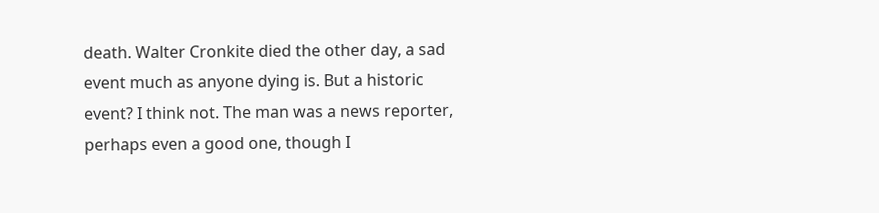death. Walter Cronkite died the other day, a sad event much as anyone dying is. But a historic event? I think not. The man was a news reporter, perhaps even a good one, though I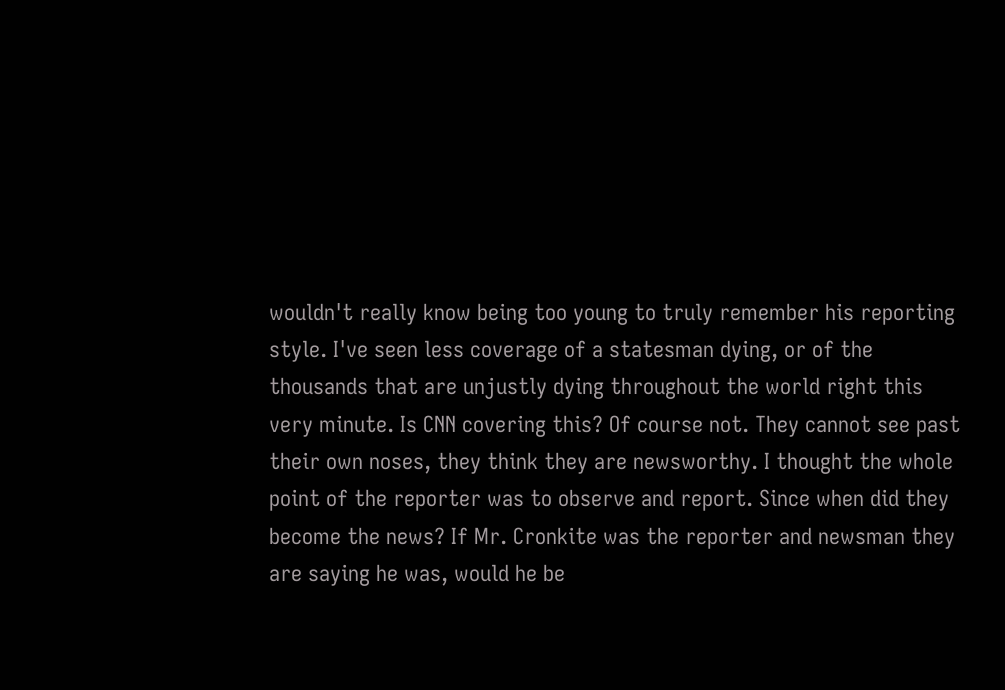wouldn't really know being too young to truly remember his reporting style. I've seen less coverage of a statesman dying, or of the thousands that are unjustly dying throughout the world right this very minute. Is CNN covering this? Of course not. They cannot see past their own noses, they think they are newsworthy. I thought the whole point of the reporter was to observe and report. Since when did they become the news? If Mr. Cronkite was the reporter and newsman they are saying he was, would he be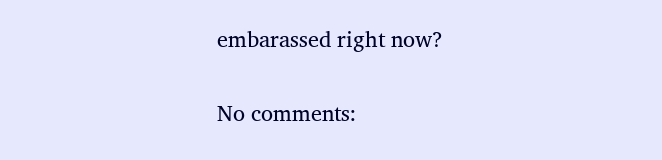embarassed right now?

No comments: